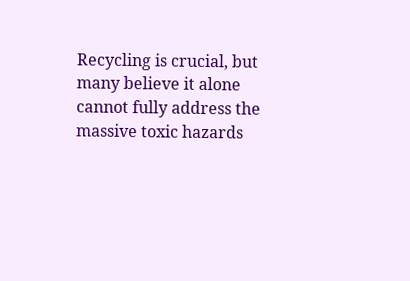Recycling is crucial, but many believe it alone cannot fully address the massive toxic hazards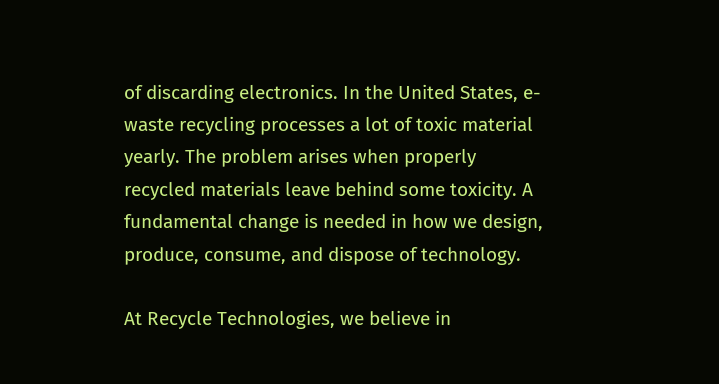of discarding electronics. In the United States, e-waste recycling processes a lot of toxic material yearly. The problem arises when properly recycled materials leave behind some toxicity. A fundamental change is needed in how we design, produce, consume, and dispose of technology.

At Recycle Technologies, we believe in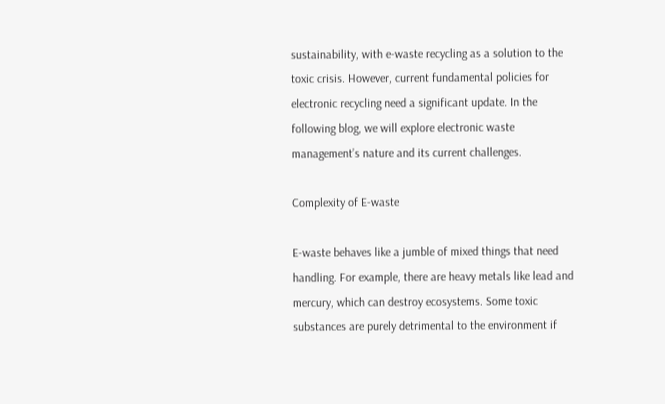sustainability, with e-waste recycling as a solution to the toxic crisis. However, current fundamental policies for electronic recycling need a significant update. In the following blog, we will explore electronic waste management’s nature and its current challenges.

Complexity of E-waste

E-waste behaves like a jumble of mixed things that need handling. For example, there are heavy metals like lead and mercury, which can destroy ecosystems. Some toxic substances are purely detrimental to the environment if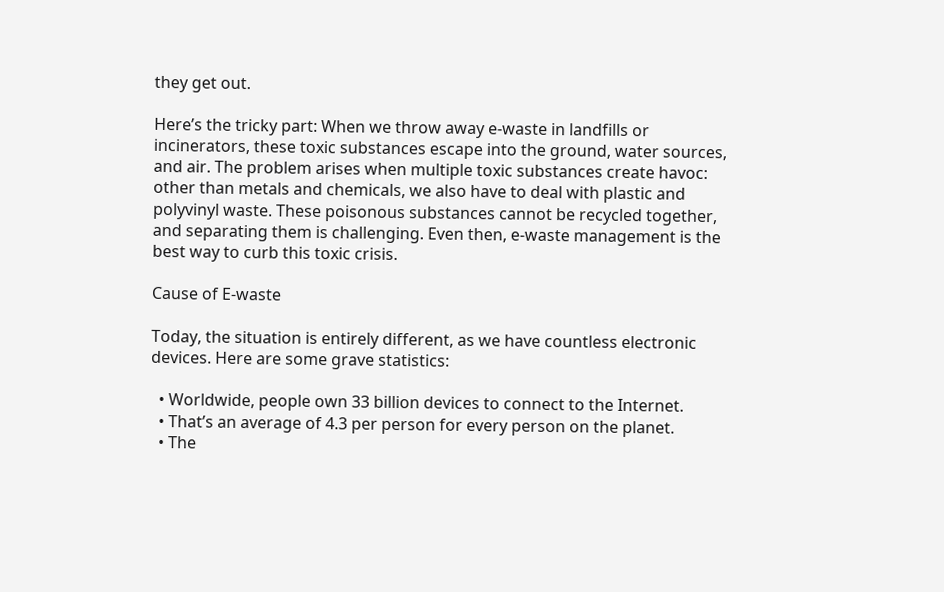they get out.

Here’s the tricky part: When we throw away e-waste in landfills or incinerators, these toxic substances escape into the ground, water sources, and air. The problem arises when multiple toxic substances create havoc: other than metals and chemicals, we also have to deal with plastic and polyvinyl waste. These poisonous substances cannot be recycled together, and separating them is challenging. Even then, e-waste management is the best way to curb this toxic crisis.

Cause of E-waste

Today, the situation is entirely different, as we have countless electronic devices. Here are some grave statistics:

  • Worldwide, people own 33 billion devices to connect to the Internet.
  • That’s an average of 4.3 per person for every person on the planet.
  • The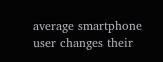average smartphone user changes their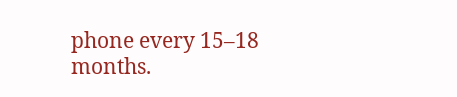phone every 15–18 months.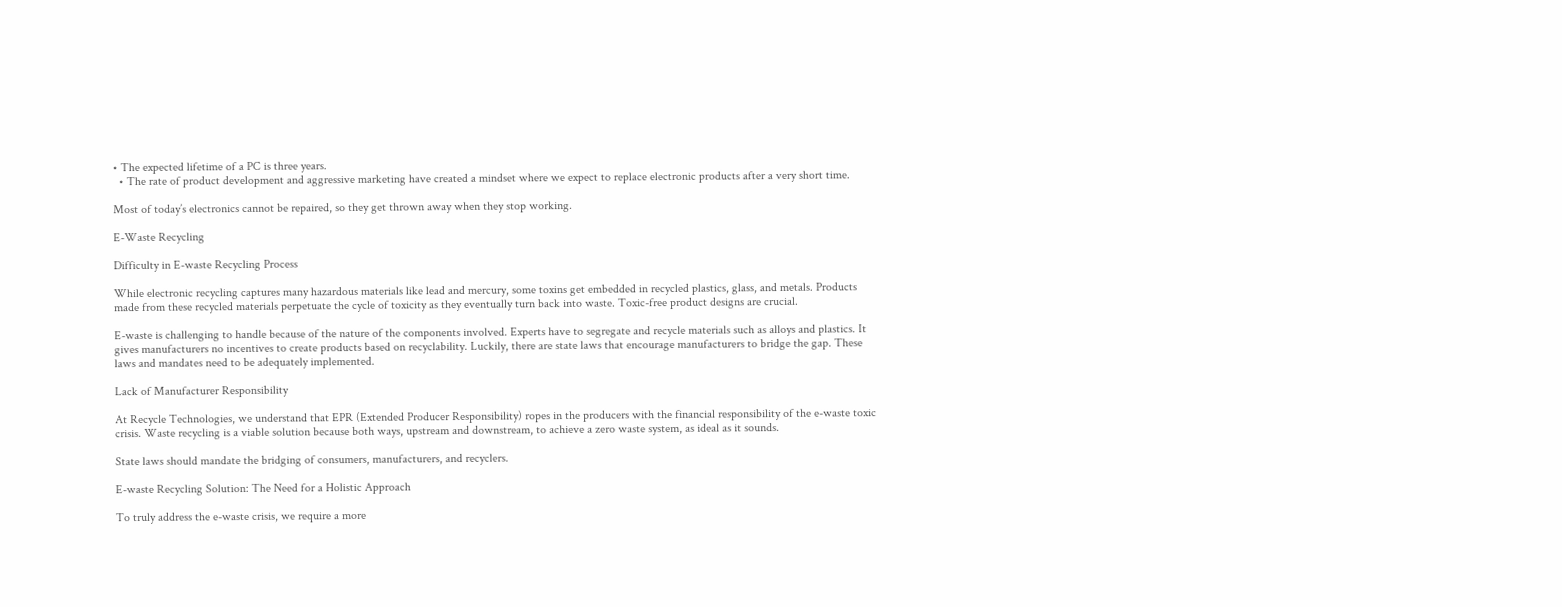• The expected lifetime of a PC is three years.
  • The rate of product development and aggressive marketing have created a mindset where we expect to replace electronic products after a very short time.

Most of today’s electronics cannot be repaired, so they get thrown away when they stop working.

E-Waste Recycling

Difficulty in E-waste Recycling Process

While electronic recycling captures many hazardous materials like lead and mercury, some toxins get embedded in recycled plastics, glass, and metals. Products made from these recycled materials perpetuate the cycle of toxicity as they eventually turn back into waste. Toxic-free product designs are crucial.

E-waste is challenging to handle because of the nature of the components involved. Experts have to segregate and recycle materials such as alloys and plastics. It gives manufacturers no incentives to create products based on recyclability. Luckily, there are state laws that encourage manufacturers to bridge the gap. These laws and mandates need to be adequately implemented.

Lack of Manufacturer Responsibility

At Recycle Technologies, we understand that EPR (Extended Producer Responsibility) ropes in the producers with the financial responsibility of the e-waste toxic crisis. Waste recycling is a viable solution because both ways, upstream and downstream, to achieve a zero waste system, as ideal as it sounds.

State laws should mandate the bridging of consumers, manufacturers, and recyclers.

E-waste Recycling Solution: The Need for a Holistic Approach

To truly address the e-waste crisis, we require a more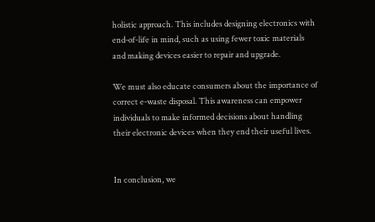holistic approach. This includes designing electronics with end-of-life in mind, such as using fewer toxic materials and making devices easier to repair and upgrade.

We must also educate consumers about the importance of correct e-waste disposal. This awareness can empower individuals to make informed decisions about handling their electronic devices when they end their useful lives.


In conclusion, we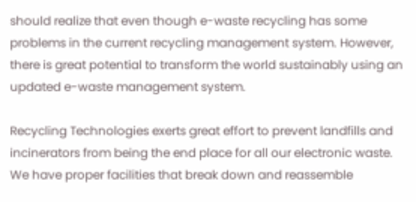should realize that even though e-waste recycling has some problems in the current recycling management system. However, there is great potential to transform the world sustainably using an updated e-waste management system.

Recycling Technologies exerts great effort to prevent landfills and incinerators from being the end place for all our electronic waste. We have proper facilities that break down and reassemble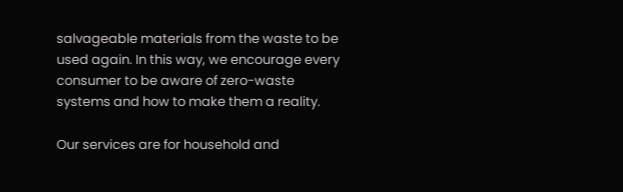salvageable materials from the waste to be used again. In this way, we encourage every consumer to be aware of zero-waste systems and how to make them a reality.

Our services are for household and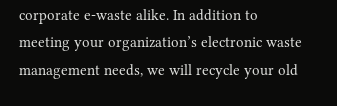corporate e-waste alike. In addition to meeting your organization’s electronic waste management needs, we will recycle your old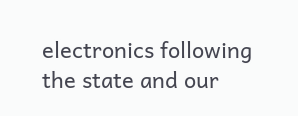electronics following the state and our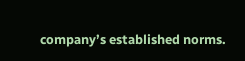company’s established norms.